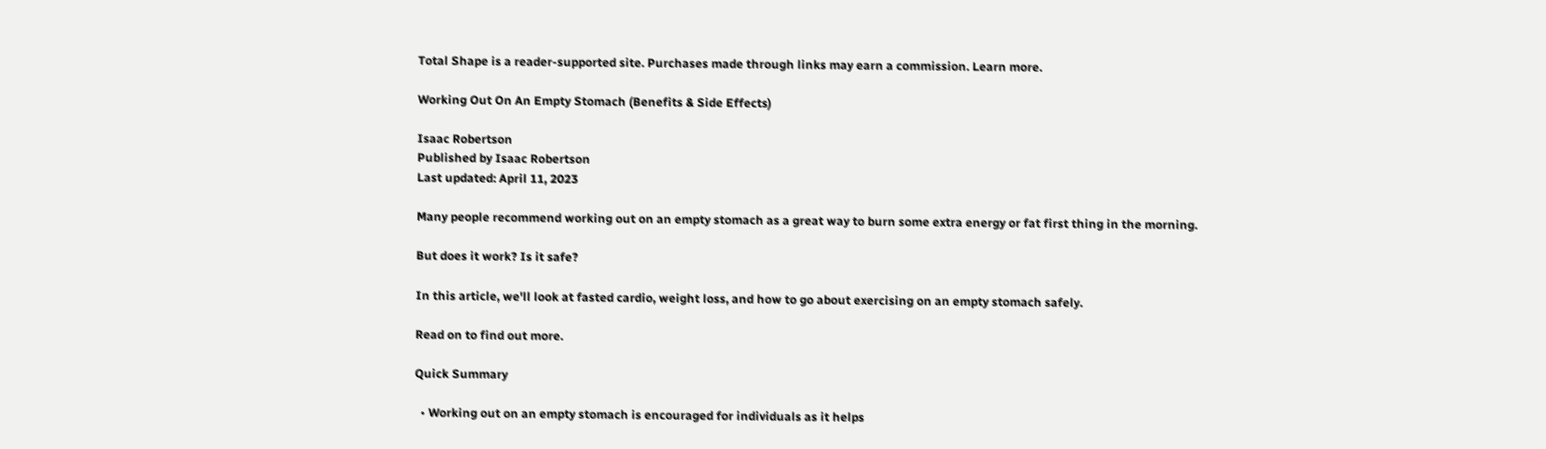Total Shape is a reader-supported site. Purchases made through links may earn a commission. Learn more.

Working Out On An Empty Stomach (Benefits & Side Effects)

Isaac Robertson
Published by Isaac Robertson
Last updated: April 11, 2023

Many people recommend working out on an empty stomach as a great way to burn some extra energy or fat first thing in the morning.

But does it work? Is it safe?

In this article, we'll look at fasted cardio, weight loss, and how to go about exercising on an empty stomach safely.

Read on to find out more.

Quick Summary

  • Working out on an empty stomach is encouraged for individuals as it helps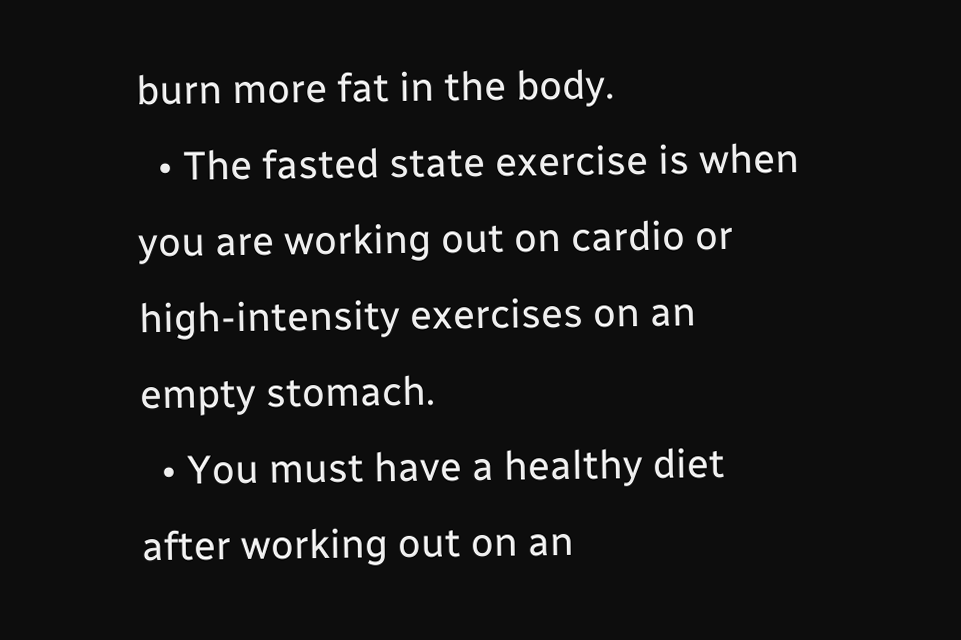burn more fat in the body.
  • The fasted state exercise is when you are working out on cardio or high-intensity exercises on an empty stomach.
  • You must have a healthy diet after working out on an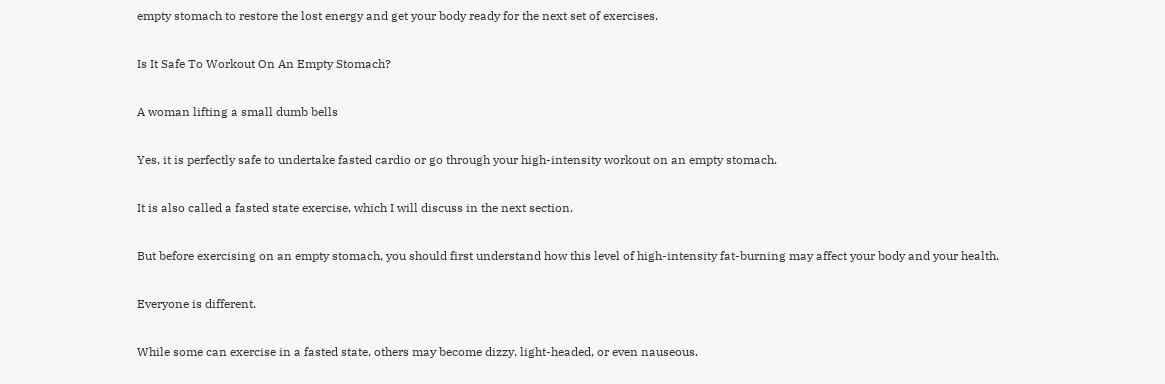empty stomach to restore the lost energy and get your body ready for the next set of exercises.

Is It Safe To Workout On An Empty Stomach?

A woman lifting a small dumb bells

Yes, it is perfectly safe to undertake fasted cardio or go through your high-intensity workout on an empty stomach.

It is also called a fasted state exercise, which I will discuss in the next section.

But before exercising on an empty stomach, you should first understand how this level of high-intensity fat-burning may affect your body and your health.

Everyone is different.

While some can exercise in a fasted state, others may become dizzy, light-headed, or even nauseous.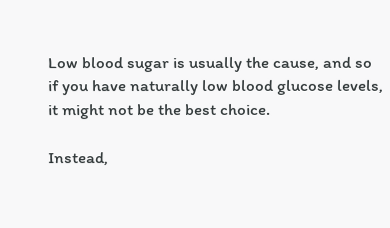Low blood sugar is usually the cause, and so if you have naturally low blood glucose levels, it might not be the best choice.

Instead,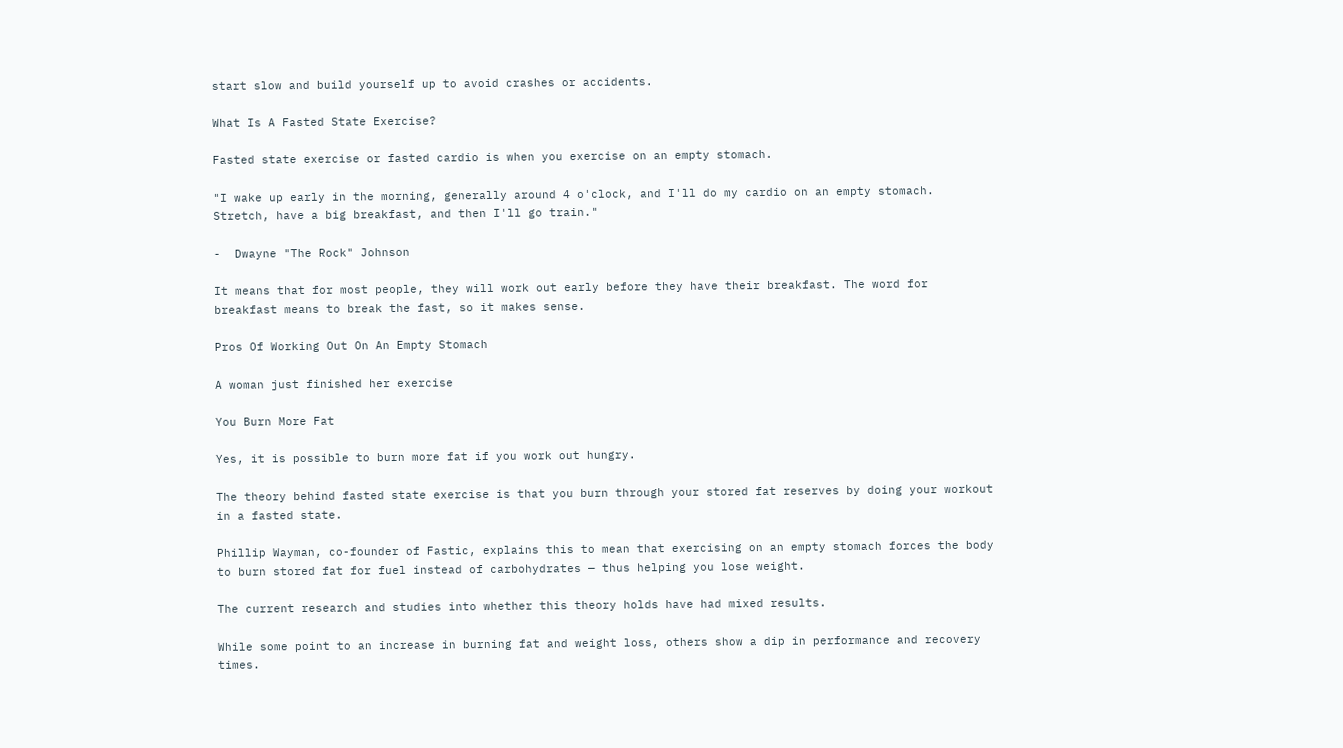start slow and build yourself up to avoid crashes or accidents.

What Is A Fasted State Exercise?

Fasted state exercise or fasted cardio is when you exercise on an empty stomach.

"I wake up early in the morning, generally around 4 o'clock, and I'll do my cardio on an empty stomach. Stretch, have a big breakfast, and then I'll go train."

-  Dwayne "The Rock" Johnson

It means that for most people, they will work out early before they have their breakfast. The word for breakfast means to break the fast, so it makes sense.

Pros Of Working Out On An Empty Stomach

A woman just finished her exercise

You Burn More Fat

Yes, it is possible to burn more fat if you work out hungry.

The theory behind fasted state exercise is that you burn through your stored fat reserves by doing your workout in a fasted state.

Phillip Wayman, co-founder of Fastic, explains this to mean that exercising on an empty stomach forces the body to burn stored fat for fuel instead of carbohydrates — thus helping you lose weight.

The current research and studies into whether this theory holds have had mixed results.

While some point to an increase in burning fat and weight loss, others show a dip in performance and recovery times.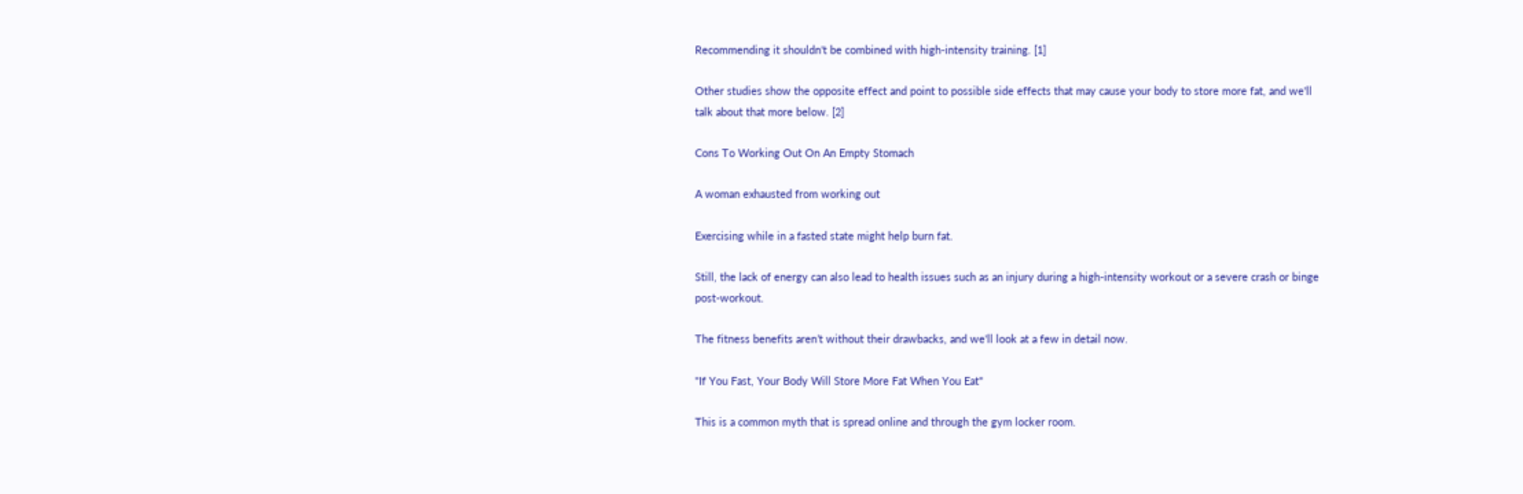Recommending it shouldn't be combined with high-intensity training. [1]

Other studies show the opposite effect and point to possible side effects that may cause your body to store more fat, and we'll talk about that more below. [2]

Cons To Working Out On An Empty Stomach

A woman exhausted from working out

Exercising while in a fasted state might help burn fat.

Still, the lack of energy can also lead to health issues such as an injury during a high-intensity workout or a severe crash or binge post-workout.

The fitness benefits aren’t without their drawbacks, and we'll look at a few in detail now.

"If You Fast, Your Body Will Store More Fat When You Eat"

This is a common myth that is spread online and through the gym locker room.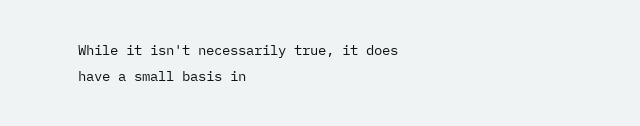While it isn't necessarily true, it does have a small basis in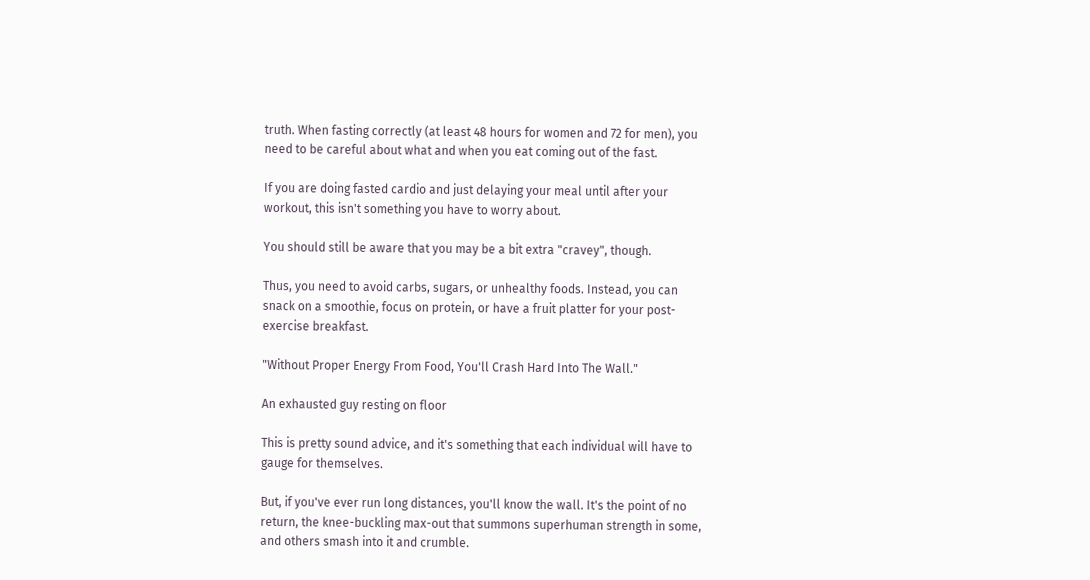truth. When fasting correctly (at least 48 hours for women and 72 for men), you need to be careful about what and when you eat coming out of the fast.

If you are doing fasted cardio and just delaying your meal until after your workout, this isn't something you have to worry about.

You should still be aware that you may be a bit extra "cravey", though.

Thus, you need to avoid carbs, sugars, or unhealthy foods. Instead, you can snack on a smoothie, focus on protein, or have a fruit platter for your post-exercise breakfast.

"Without Proper Energy From Food, You'll Crash Hard Into The Wall."

An exhausted guy resting on floor

This is pretty sound advice, and it's something that each individual will have to gauge for themselves.

But, if you've ever run long distances, you'll know the wall. It's the point of no return, the knee-buckling max-out that summons superhuman strength in some, and others smash into it and crumble.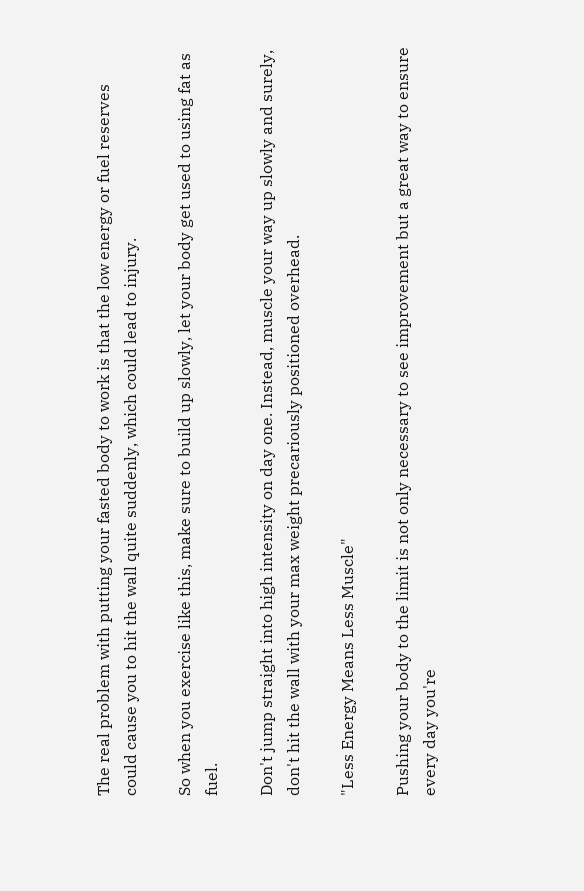The real problem with putting your fasted body to work is that the low energy or fuel reserves could cause you to hit the wall quite suddenly, which could lead to injury.

So when you exercise like this, make sure to build up slowly, let your body get used to using fat as fuel.

Don't jump straight into high intensity on day one. Instead, muscle your way up slowly and surely, don't hit the wall with your max weight precariously positioned overhead.

"Less Energy Means Less Muscle"

Pushing your body to the limit is not only necessary to see improvement but a great way to ensure every day you're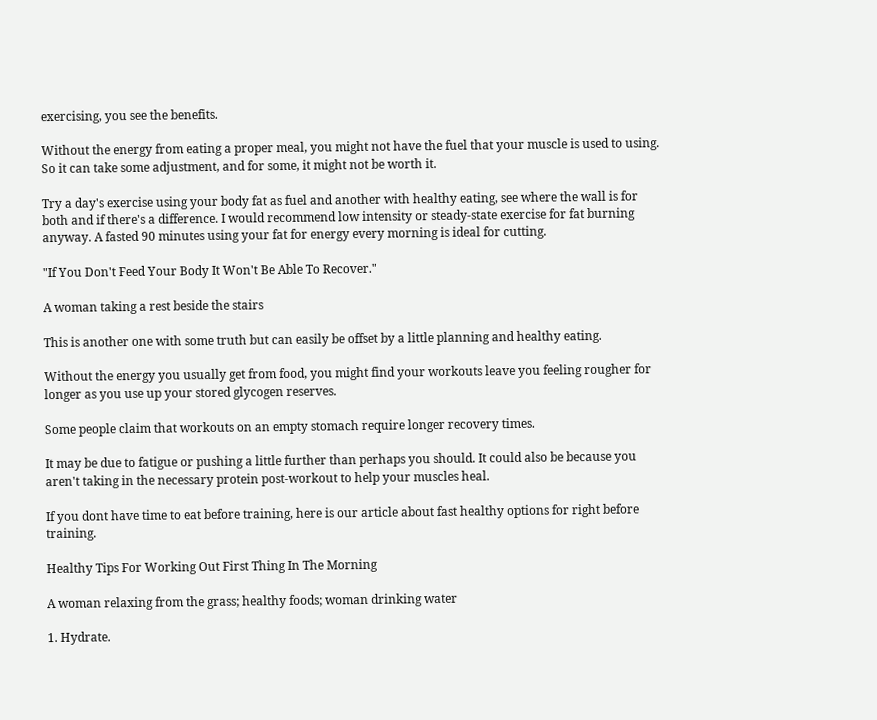exercising, you see the benefits.

Without the energy from eating a proper meal, you might not have the fuel that your muscle is used to using. So it can take some adjustment, and for some, it might not be worth it.

Try a day's exercise using your body fat as fuel and another with healthy eating, see where the wall is for both and if there's a difference. I would recommend low intensity or steady-state exercise for fat burning anyway. A fasted 90 minutes using your fat for energy every morning is ideal for cutting.

"If You Don't Feed Your Body It Won't Be Able To Recover."

A woman taking a rest beside the stairs

This is another one with some truth but can easily be offset by a little planning and healthy eating.

Without the energy you usually get from food, you might find your workouts leave you feeling rougher for longer as you use up your stored glycogen reserves.

Some people claim that workouts on an empty stomach require longer recovery times.

It may be due to fatigue or pushing a little further than perhaps you should. It could also be because you aren't taking in the necessary protein post-workout to help your muscles heal.

If you dont have time to eat before training, here is our article about fast healthy options for right before training.

Healthy Tips For Working Out First Thing In The Morning

A woman relaxing from the grass; healthy foods; woman drinking water

1. Hydrate.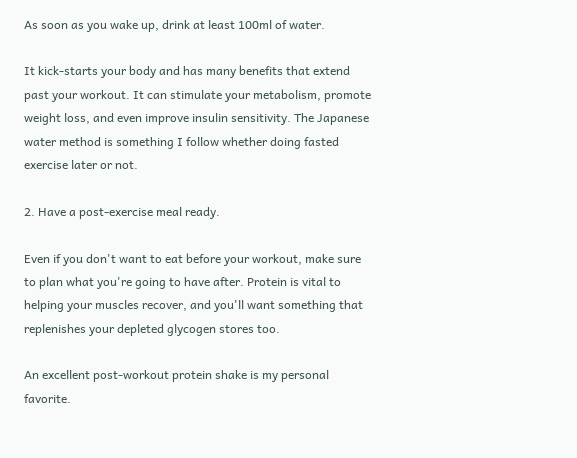As soon as you wake up, drink at least 100ml of water.

It kick-starts your body and has many benefits that extend past your workout. It can stimulate your metabolism, promote weight loss, and even improve insulin sensitivity. The Japanese water method is something I follow whether doing fasted exercise later or not.

2. Have a post-exercise meal ready.

Even if you don't want to eat before your workout, make sure to plan what you're going to have after. Protein is vital to helping your muscles recover, and you'll want something that replenishes your depleted glycogen stores too.

An excellent post-workout protein shake is my personal favorite.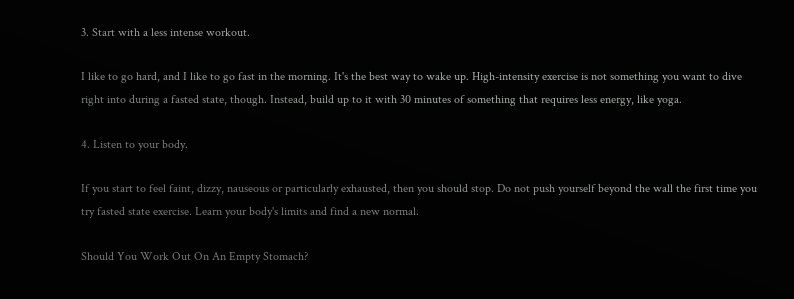3. Start with a less intense workout.

I like to go hard, and I like to go fast in the morning. It's the best way to wake up. High-intensity exercise is not something you want to dive right into during a fasted state, though. Instead, build up to it with 30 minutes of something that requires less energy, like yoga.

4. Listen to your body.

If you start to feel faint, dizzy, nauseous or particularly exhausted, then you should stop. Do not push yourself beyond the wall the first time you try fasted state exercise. Learn your body's limits and find a new normal.

Should You Work Out On An Empty Stomach?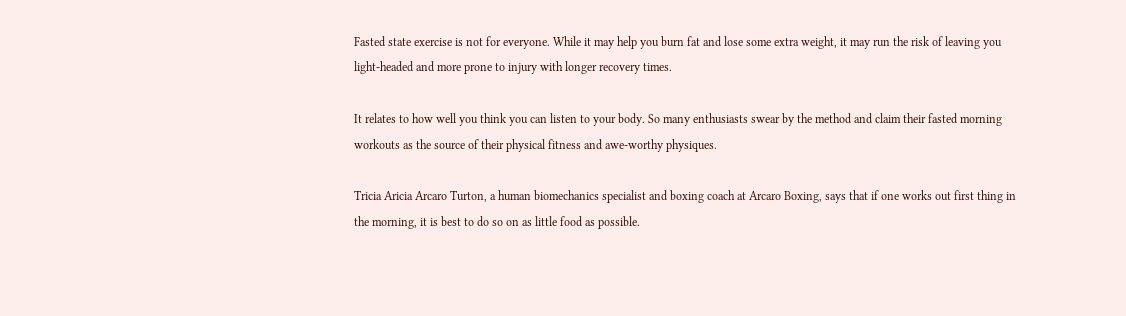Fasted state exercise is not for everyone. While it may help you burn fat and lose some extra weight, it may run the risk of leaving you light-headed and more prone to injury with longer recovery times.

It relates to how well you think you can listen to your body. So many enthusiasts swear by the method and claim their fasted morning workouts as the source of their physical fitness and awe-worthy physiques.

Tricia Aricia Arcaro Turton, a human biomechanics specialist and boxing coach at Arcaro Boxing, says that if one works out first thing in the morning, it is best to do so on as little food as possible.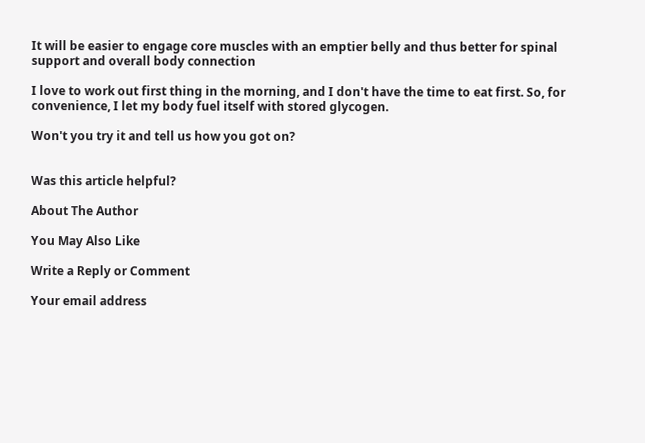It will be easier to engage core muscles with an emptier belly and thus better for spinal support and overall body connection

I love to work out first thing in the morning, and I don't have the time to eat first. So, for convenience, I let my body fuel itself with stored glycogen.

Won't you try it and tell us how you got on?


Was this article helpful?

About The Author

You May Also Like

Write a Reply or Comment

Your email address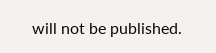will not be published.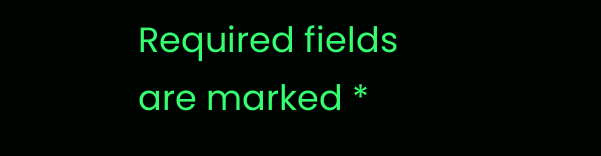Required fields are marked *